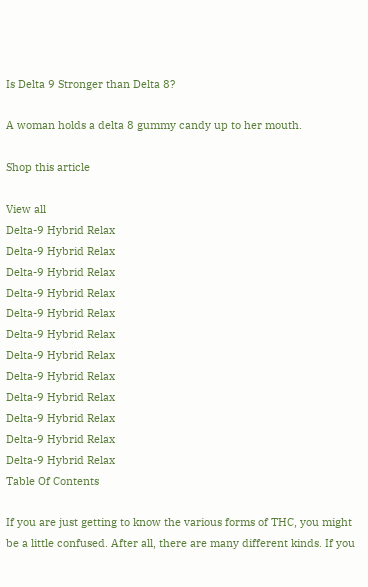Is Delta 9 Stronger than Delta 8?

A woman holds a delta 8 gummy candy up to her mouth.

Shop this article

View all
Delta-9 Hybrid Relax
Delta-9 Hybrid Relax
Delta-9 Hybrid Relax
Delta-9 Hybrid Relax
Delta-9 Hybrid Relax
Delta-9 Hybrid Relax
Delta-9 Hybrid Relax
Delta-9 Hybrid Relax
Delta-9 Hybrid Relax
Delta-9 Hybrid Relax
Delta-9 Hybrid Relax
Delta-9 Hybrid Relax
Table Of Contents

If you are just getting to know the various forms of THC, you might be a little confused. After all, there are many different kinds. If you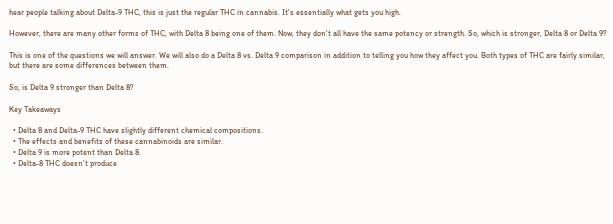hear people talking about Delta-9 THC, this is just the regular THC in cannabis. It's essentially what gets you high.

However, there are many other forms of THC, with Delta 8 being one of them. Now, they don't all have the same potency or strength. So, which is stronger, Delta 8 or Delta 9?

This is one of the questions we will answer. We will also do a Delta 8 vs. Delta 9 comparison in addition to telling you how they affect you. Both types of THC are fairly similar, but there are some differences between them.

So, is Delta 9 stronger than Delta 8?

Key Takeaways

  • Delta 8 and Delta-9 THC have slightly different chemical compositions.
  • The effects and benefits of these cannabinoids are similar.
  • Delta 9 is more potent than Delta 8.
  • Delta-8 THC doesn’t produce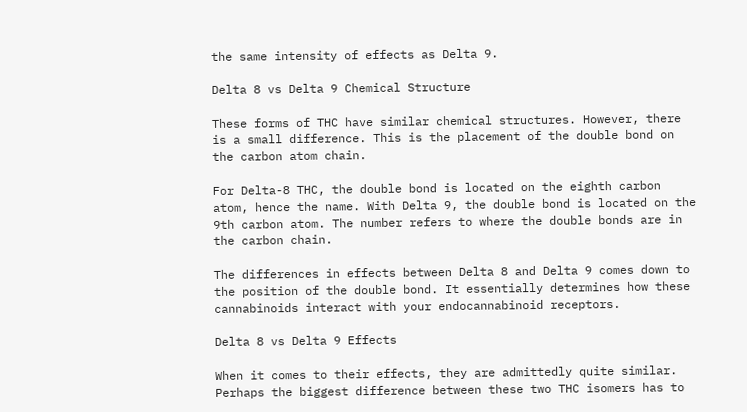the same intensity of effects as Delta 9.

Delta 8 vs Delta 9 Chemical Structure

These forms of THC have similar chemical structures. However, there is a small difference. This is the placement of the double bond on the carbon atom chain.

For Delta-8 THC, the double bond is located on the eighth carbon atom, hence the name. With Delta 9, the double bond is located on the 9th carbon atom. The number refers to where the double bonds are in the carbon chain.

The differences in effects between Delta 8 and Delta 9 comes down to the position of the double bond. It essentially determines how these cannabinoids interact with your endocannabinoid receptors.

Delta 8 vs Delta 9 Effects

When it comes to their effects, they are admittedly quite similar. Perhaps the biggest difference between these two THC isomers has to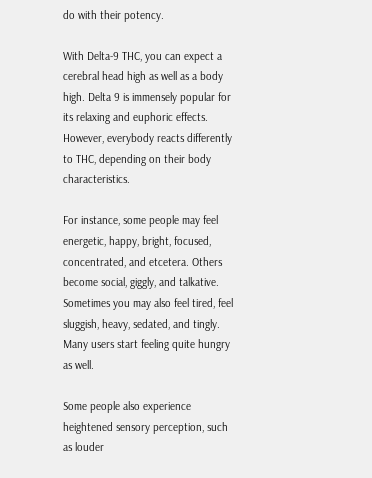do with their potency.

With Delta-9 THC, you can expect a cerebral head high as well as a body high. Delta 9 is immensely popular for its relaxing and euphoric effects. However, everybody reacts differently to THC, depending on their body characteristics.

For instance, some people may feel energetic, happy, bright, focused, concentrated, and etcetera. Others become social, giggly, and talkative. Sometimes you may also feel tired, feel sluggish, heavy, sedated, and tingly. Many users start feeling quite hungry as well.

Some people also experience heightened sensory perception, such as louder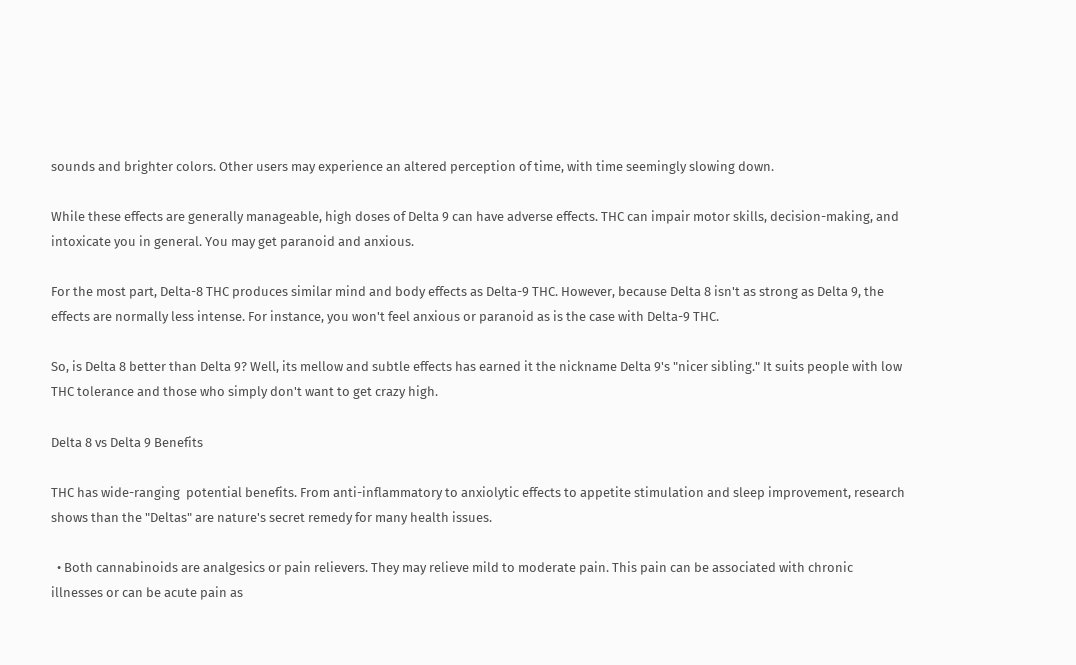sounds and brighter colors. Other users may experience an altered perception of time, with time seemingly slowing down.

While these effects are generally manageable, high doses of Delta 9 can have adverse effects. THC can impair motor skills, decision-making, and intoxicate you in general. You may get paranoid and anxious.

For the most part, Delta-8 THC produces similar mind and body effects as Delta-9 THC. However, because Delta 8 isn't as strong as Delta 9, the effects are normally less intense. For instance, you won't feel anxious or paranoid as is the case with Delta-9 THC.

So, is Delta 8 better than Delta 9? Well, its mellow and subtle effects has earned it the nickname Delta 9's "nicer sibling." It suits people with low THC tolerance and those who simply don't want to get crazy high.

Delta 8 vs Delta 9 Benefits

THC has wide-ranging  potential benefits. From anti-inflammatory to anxiolytic effects to appetite stimulation and sleep improvement, research shows than the "Deltas" are nature's secret remedy for many health issues.

  • Both cannabinoids are analgesics or pain relievers. They may relieve mild to moderate pain. This pain can be associated with chronic illnesses or can be acute pain as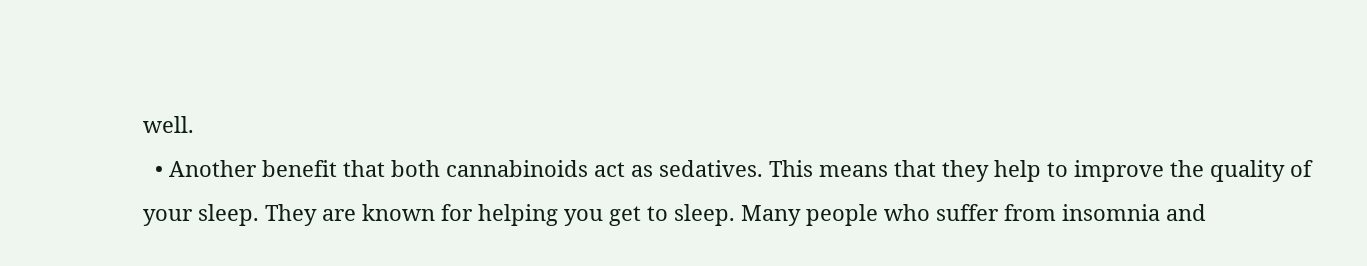well.
  • Another benefit that both cannabinoids act as sedatives. This means that they help to improve the quality of your sleep. They are known for helping you get to sleep. Many people who suffer from insomnia and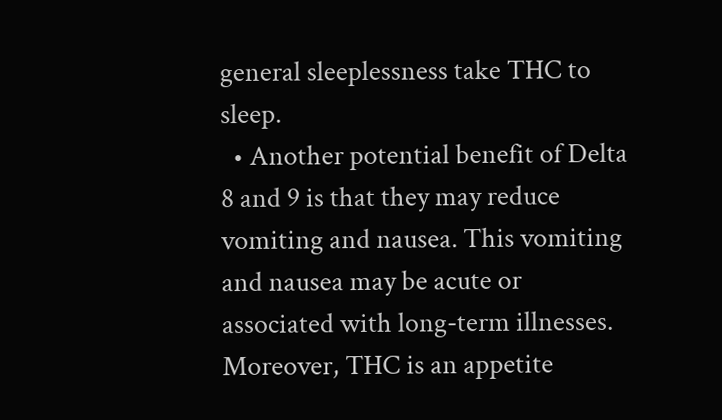general sleeplessness take THC to sleep.
  • Another potential benefit of Delta 8 and 9 is that they may reduce vomiting and nausea. This vomiting and nausea may be acute or associated with long-term illnesses. Moreover, THC is an appetite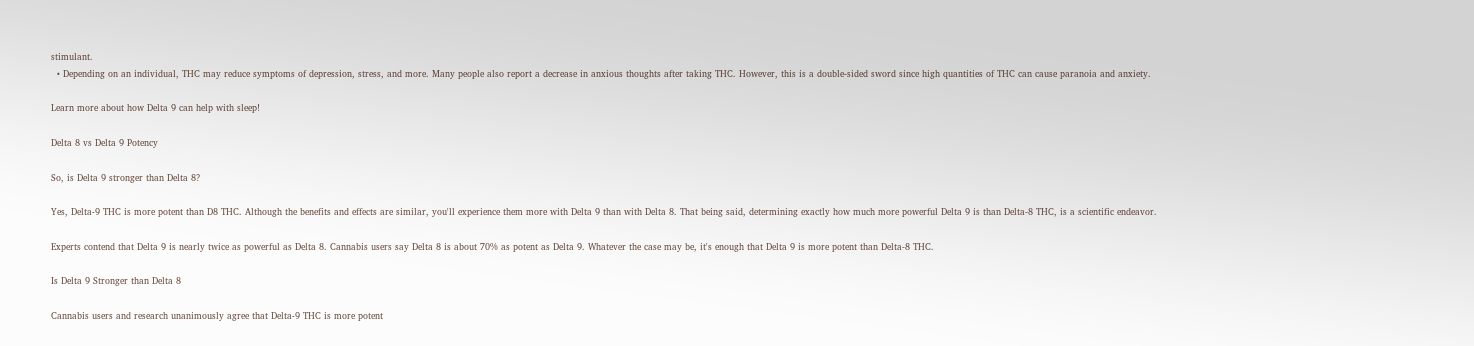stimulant.
  • Depending on an individual, THC may reduce symptoms of depression, stress, and more. Many people also report a decrease in anxious thoughts after taking THC. However, this is a double-sided sword since high quantities of THC can cause paranoia and anxiety.

Learn more about how Delta 9 can help with sleep!

Delta 8 vs Delta 9 Potency

So, is Delta 9 stronger than Delta 8?

Yes, Delta-9 THC is more potent than D8 THC. Although the benefits and effects are similar, you'll experience them more with Delta 9 than with Delta 8. That being said, determining exactly how much more powerful Delta 9 is than Delta-8 THC, is a scientific endeavor.

Experts contend that Delta 9 is nearly twice as powerful as Delta 8. Cannabis users say Delta 8 is about 70% as potent as Delta 9. Whatever the case may be, it's enough that Delta 9 is more potent than Delta-8 THC.

Is Delta 9 Stronger than Delta 8

Cannabis users and research unanimously agree that Delta-9 THC is more potent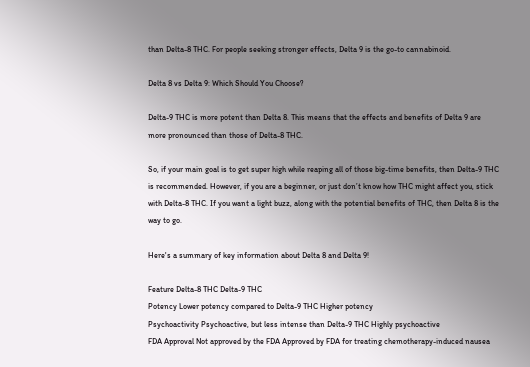than Delta-8 THC. For people seeking stronger effects, Delta 9 is the go-to cannabinoid.

Delta 8 vs Delta 9: Which Should You Choose?

Delta-9 THC is more potent than Delta 8. This means that the effects and benefits of Delta 9 are more pronounced than those of Delta-8 THC.

So, if your main goal is to get super high while reaping all of those big-time benefits, then Delta-9 THC is recommended. However, if you are a beginner, or just don’t know how THC might affect you, stick with Delta-8 THC. If you want a light buzz, along with the potential benefits of THC, then Delta 8 is the way to go.

Here's a summary of key information about Delta 8 and Delta 9!

Feature Delta-8 THC Delta-9 THC
Potency Lower potency compared to Delta-9 THC Higher potency
Psychoactivity Psychoactive, but less intense than Delta-9 THC Highly psychoactive
FDA Approval Not approved by the FDA Approved by FDA for treating chemotherapy-induced nausea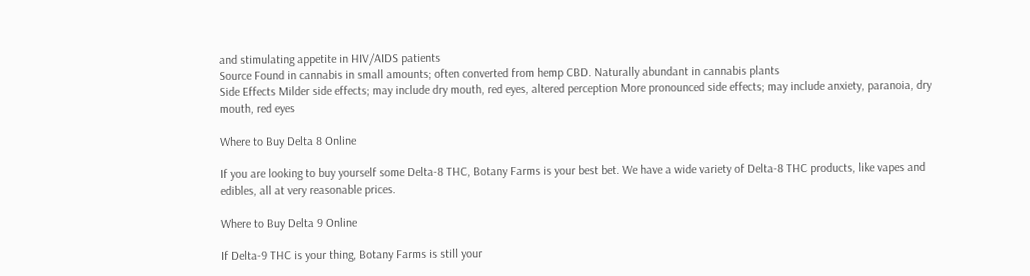and stimulating appetite in HIV/AIDS patients
Source Found in cannabis in small amounts; often converted from hemp CBD. Naturally abundant in cannabis plants
Side Effects Milder side effects; may include dry mouth, red eyes, altered perception More pronounced side effects; may include anxiety, paranoia, dry mouth, red eyes

Where to Buy Delta 8 Online

If you are looking to buy yourself some Delta-8 THC, Botany Farms is your best bet. We have a wide variety of Delta-8 THC products, like vapes and edibles, all at very reasonable prices.

Where to Buy Delta 9 Online

If Delta-9 THC is your thing, Botany Farms is still your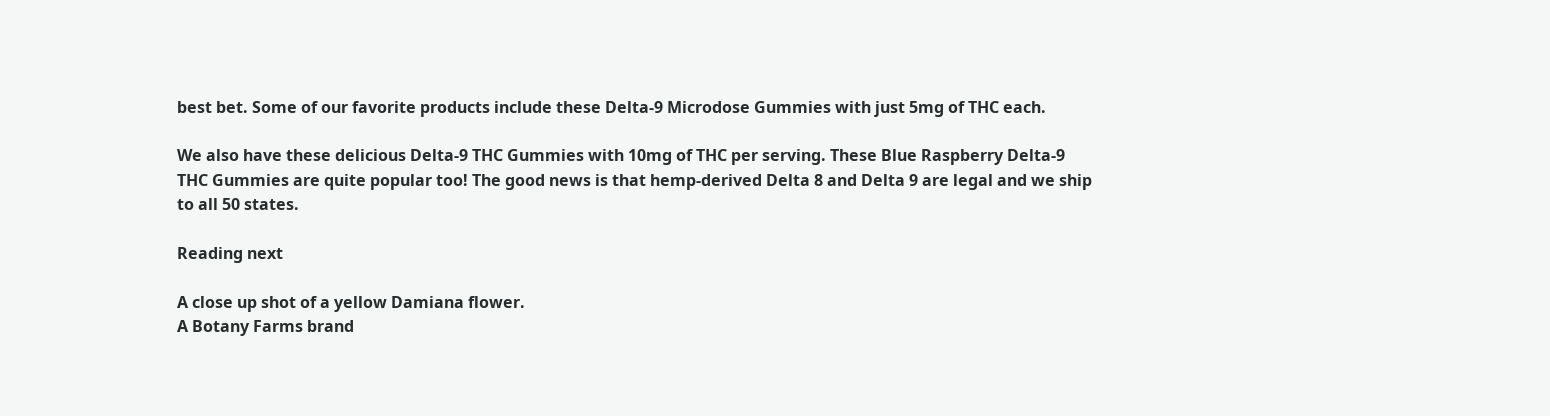best bet. Some of our favorite products include these Delta-9 Microdose Gummies with just 5mg of THC each.

We also have these delicious Delta-9 THC Gummies with 10mg of THC per serving. These Blue Raspberry Delta-9 THC Gummies are quite popular too! The good news is that hemp-derived Delta 8 and Delta 9 are legal and we ship to all 50 states.

Reading next

A close up shot of a yellow Damiana flower.
A Botany Farms brand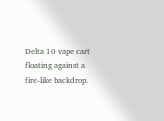Delta 10 vape cart floating against a fire-like backdrop.